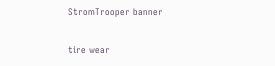StromTrooper banner

tire wear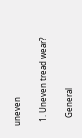uneven

  1. Uneven tread wear?

    General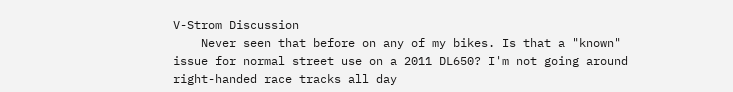V-Strom Discussion
    Never seen that before on any of my bikes. Is that a "known" issue for normal street use on a 2011 DL650? I'm not going around right-handed race tracks all day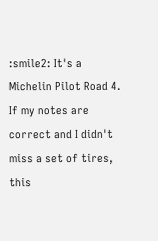:smile2: It's a Michelin Pilot Road 4. If my notes are correct and I didn't miss a set of tires, this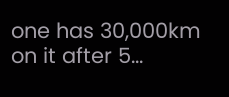one has 30,000km on it after 5...